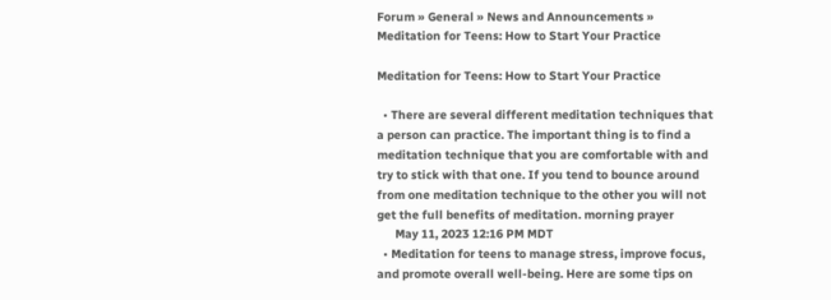Forum » General » News and Announcements » Meditation for Teens: How to Start Your Practice

Meditation for Teens: How to Start Your Practice

  • There are several different meditation techniques that a person can practice. The important thing is to find a meditation technique that you are comfortable with and try to stick with that one. If you tend to bounce around from one meditation technique to the other you will not get the full benefits of meditation. morning prayer
      May 11, 2023 12:16 PM MDT
  • Meditation for teens to manage stress, improve focus, and promote overall well-being. Here are some tips on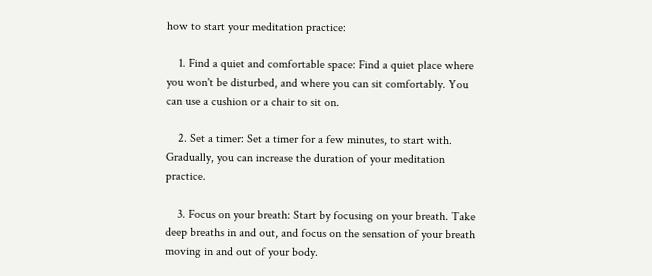how to start your meditation practice:

    1. Find a quiet and comfortable space: Find a quiet place where you won't be disturbed, and where you can sit comfortably. You can use a cushion or a chair to sit on.

    2. Set a timer: Set a timer for a few minutes, to start with. Gradually, you can increase the duration of your meditation practice.

    3. Focus on your breath: Start by focusing on your breath. Take deep breaths in and out, and focus on the sensation of your breath moving in and out of your body.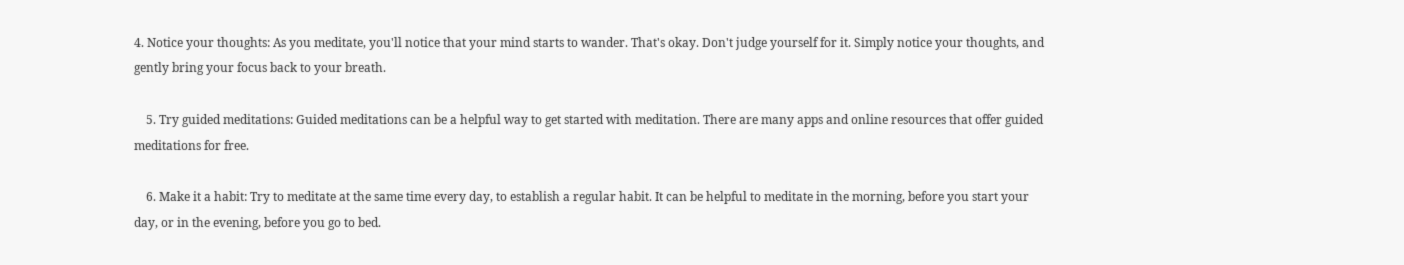4. Notice your thoughts: As you meditate, you'll notice that your mind starts to wander. That's okay. Don't judge yourself for it. Simply notice your thoughts, and gently bring your focus back to your breath.

    5. Try guided meditations: Guided meditations can be a helpful way to get started with meditation. There are many apps and online resources that offer guided meditations for free.

    6. Make it a habit: Try to meditate at the same time every day, to establish a regular habit. It can be helpful to meditate in the morning, before you start your day, or in the evening, before you go to bed.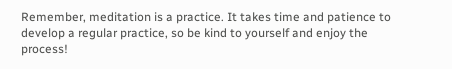Remember, meditation is a practice. It takes time and patience to develop a regular practice, so be kind to yourself and enjoy the process!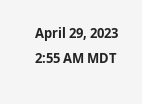April 29, 2023 2:55 AM MDT